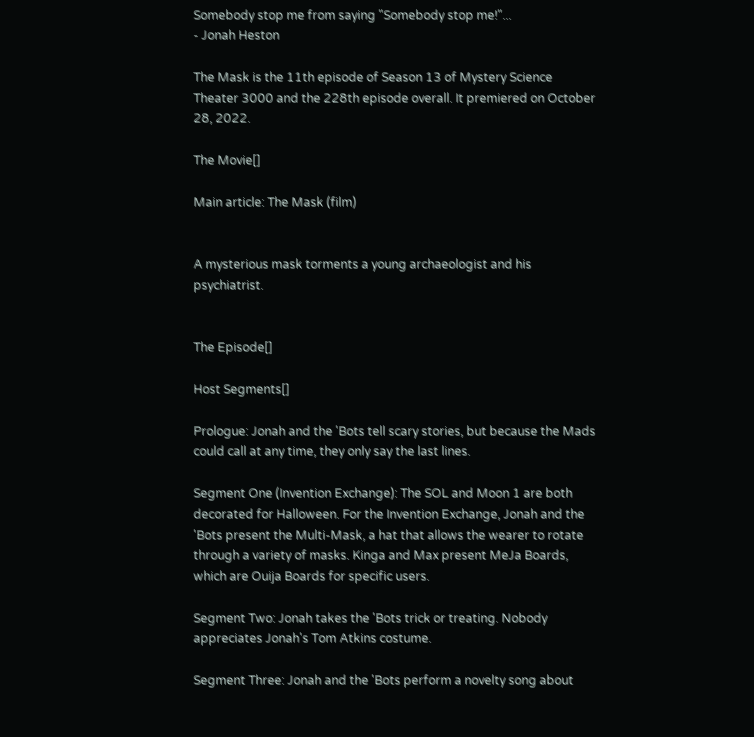Somebody stop me from saying "Somebody stop me!"...
- Jonah Heston

The Mask is the 11th episode of Season 13 of Mystery Science Theater 3000 and the 228th episode overall. It premiered on October 28, 2022.

The Movie[]

Main article: The Mask (film)


A mysterious mask torments a young archaeologist and his psychiatrist.


The Episode[]

Host Segments[]

Prologue: Jonah and the 'Bots tell scary stories, but because the Mads could call at any time, they only say the last lines.

Segment One (Invention Exchange): The SOL and Moon 1 are both decorated for Halloween. For the Invention Exchange, Jonah and the 'Bots present the Multi-Mask, a hat that allows the wearer to rotate through a variety of masks. Kinga and Max present MeJa Boards, which are Ouija Boards for specific users.

Segment Two: Jonah takes the 'Bots trick or treating. Nobody appreciates Jonah's Tom Atkins costume.

Segment Three: Jonah and the 'Bots perform a novelty song about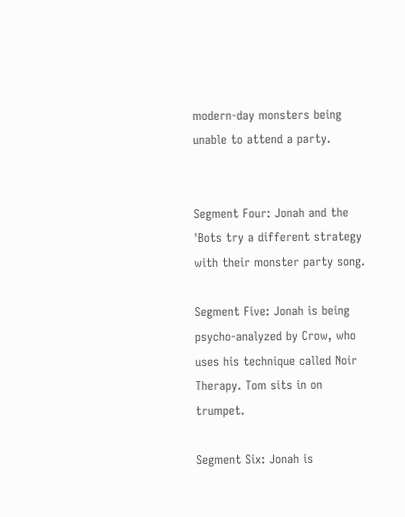modern-day monsters being unable to attend a party.


Segment Four: Jonah and the 'Bots try a different strategy with their monster party song.

Segment Five: Jonah is being psycho-analyzed by Crow, who uses his technique called Noir Therapy. Tom sits in on trumpet.

Segment Six: Jonah is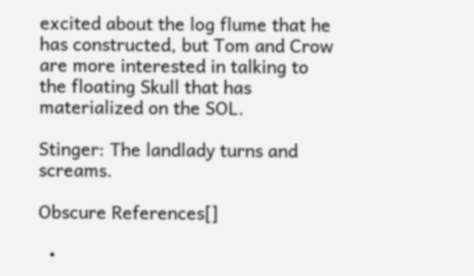excited about the log flume that he has constructed, but Tom and Crow are more interested in talking to the floating Skull that has materialized on the SOL.

Stinger: The landlady turns and screams.

Obscure References[]

  •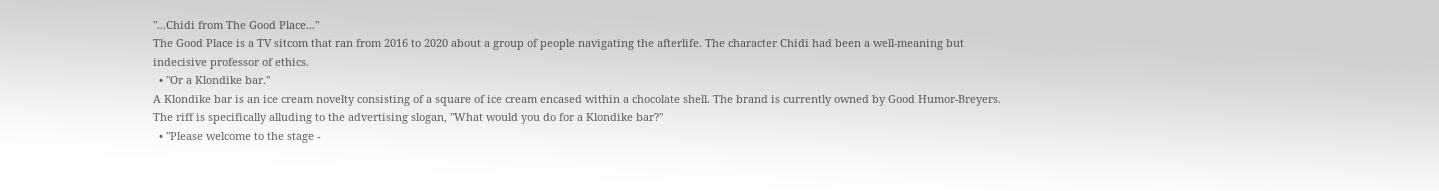"...Chidi from The Good Place..."
The Good Place is a TV sitcom that ran from 2016 to 2020 about a group of people navigating the afterlife. The character Chidi had been a well-meaning but indecisive professor of ethics.
  • "Or a Klondike bar."
A Klondike bar is an ice cream novelty consisting of a square of ice cream encased within a chocolate shell. The brand is currently owned by Good Humor-Breyers. The riff is specifically alluding to the advertising slogan, "What would you do for a Klondike bar?"
  • "Please welcome to the stage -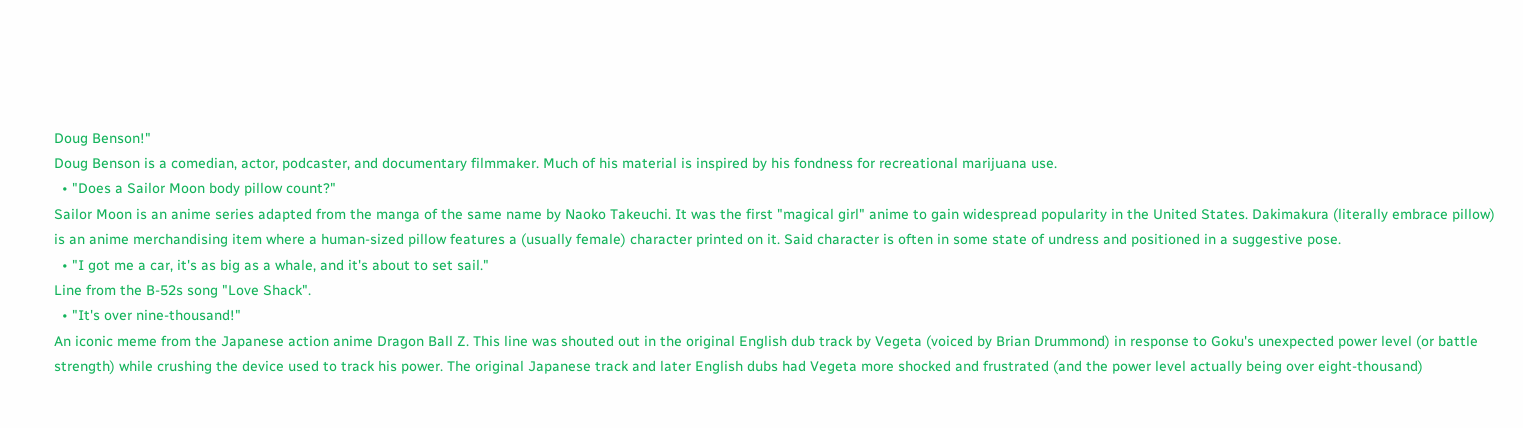Doug Benson!"
Doug Benson is a comedian, actor, podcaster, and documentary filmmaker. Much of his material is inspired by his fondness for recreational marijuana use.
  • "Does a Sailor Moon body pillow count?"
Sailor Moon is an anime series adapted from the manga of the same name by Naoko Takeuchi. It was the first "magical girl" anime to gain widespread popularity in the United States. Dakimakura (literally embrace pillow) is an anime merchandising item where a human-sized pillow features a (usually female) character printed on it. Said character is often in some state of undress and positioned in a suggestive pose.
  • "I got me a car, it's as big as a whale, and it's about to set sail."
Line from the B-52s song "Love Shack".
  • "It's over nine-thousand!"
An iconic meme from the Japanese action anime Dragon Ball Z. This line was shouted out in the original English dub track by Vegeta (voiced by Brian Drummond) in response to Goku's unexpected power level (or battle strength) while crushing the device used to track his power. The original Japanese track and later English dubs had Vegeta more shocked and frustrated (and the power level actually being over eight-thousand)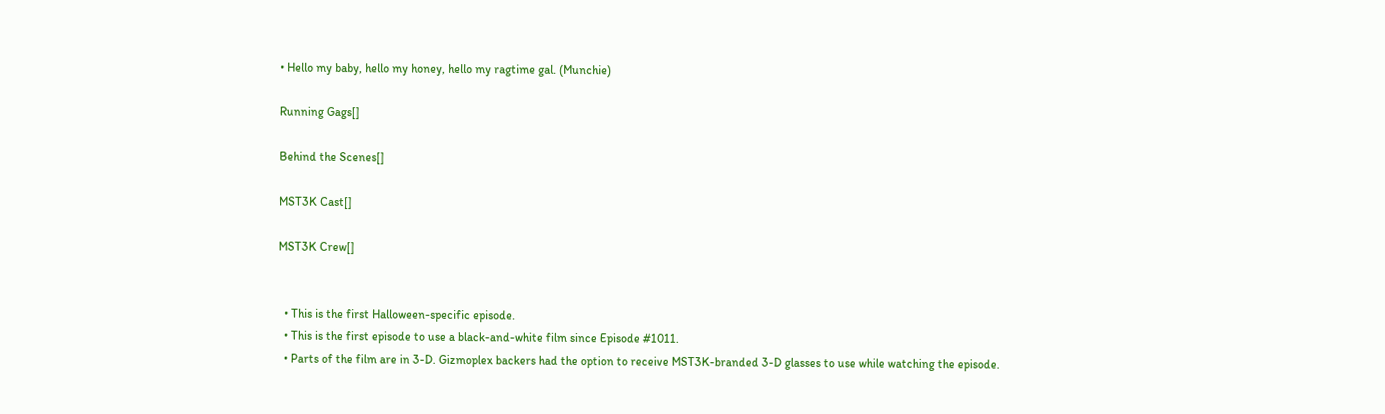• Hello my baby, hello my honey, hello my ragtime gal. (Munchie)

Running Gags[]

Behind the Scenes[]

MST3K Cast[]

MST3K Crew[]


  • This is the first Halloween-specific episode.
  • This is the first episode to use a black-and-white film since Episode #1011.
  • Parts of the film are in 3-D. Gizmoplex backers had the option to receive MST3K-branded 3-D glasses to use while watching the episode.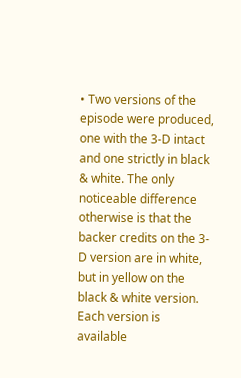• Two versions of the episode were produced, one with the 3-D intact and one strictly in black & white. The only noticeable difference otherwise is that the backer credits on the 3-D version are in white, but in yellow on the black & white version. Each version is available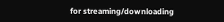for streaming/downloading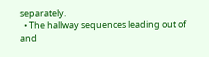separately.
  • The hallway sequences leading out of and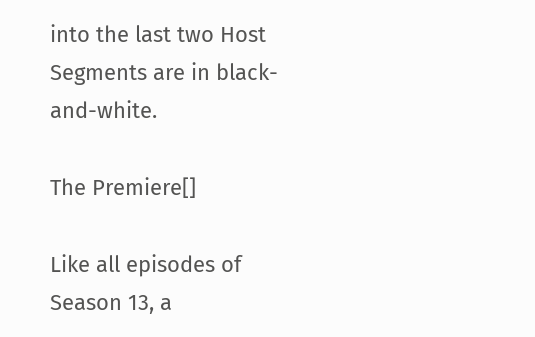into the last two Host Segments are in black-and-white.

The Premiere[]

Like all episodes of Season 13, a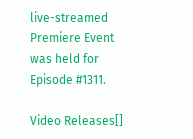live-streamed Premiere Event was held for Episode #1311.

Video Releases[]